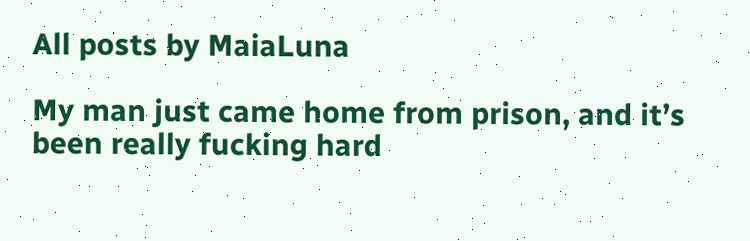All posts by MaiaLuna

My man just came home from prison, and it’s been really fucking hard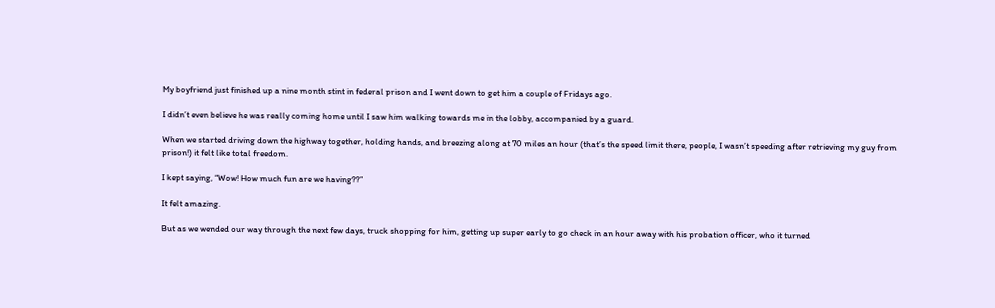My boyfriend just finished up a nine month stint in federal prison and I went down to get him a couple of Fridays ago.

I didn’t even believe he was really coming home until I saw him walking towards me in the lobby, accompanied by a guard.

When we started driving down the highway together, holding hands, and breezing along at 70 miles an hour (that’s the speed limit there, people, I wasn’t speeding after retrieving my guy from prison!) it felt like total freedom.

I kept saying, “Wow! How much fun are we having??”

It felt amazing.

But as we wended our way through the next few days, truck shopping for him, getting up super early to go check in an hour away with his probation officer, who it turned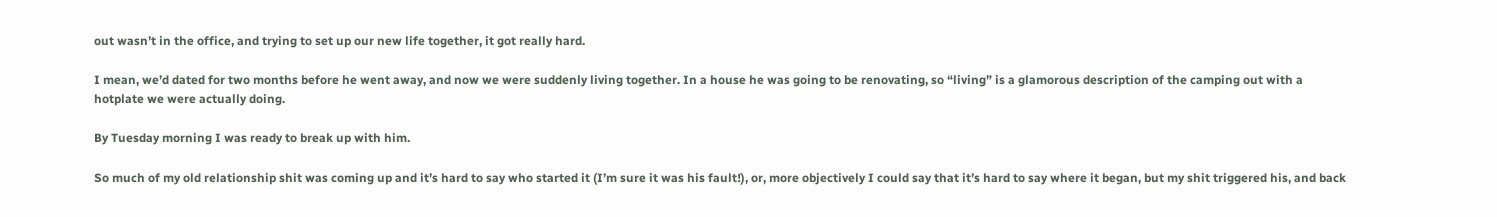out wasn’t in the office, and trying to set up our new life together, it got really hard.

I mean, we’d dated for two months before he went away, and now we were suddenly living together. In a house he was going to be renovating, so “living” is a glamorous description of the camping out with a hotplate we were actually doing.

By Tuesday morning I was ready to break up with him.

So much of my old relationship shit was coming up and it’s hard to say who started it (I’m sure it was his fault!), or, more objectively I could say that it’s hard to say where it began, but my shit triggered his, and back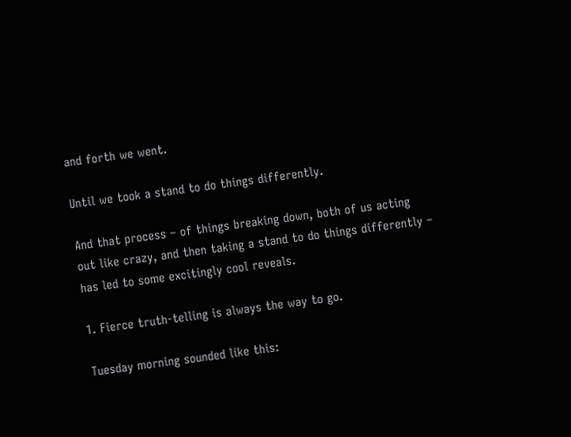and forth we went.

Until we took a stand to do things differently.

And that process – of things breaking down, both of us acting out like crazy, and then taking a stand to do things differently – has led to some excitingly cool reveals.

1. Fierce truth-telling is always the way to go.

Tuesday morning sounded like this: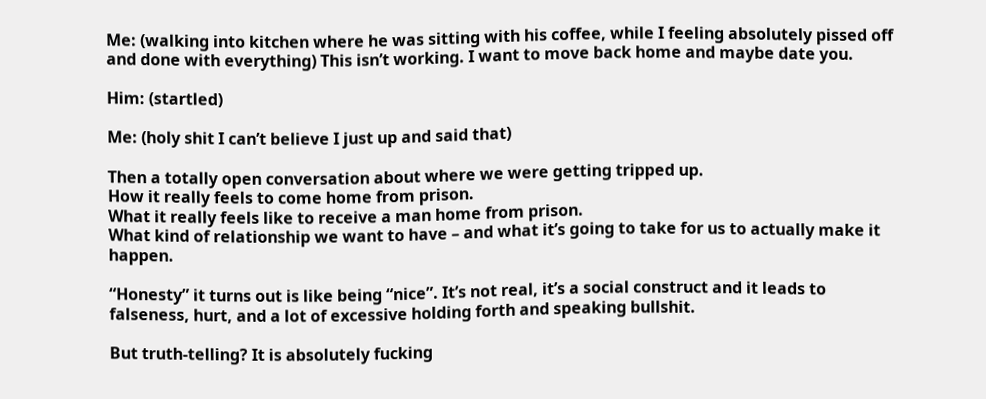Me: (walking into kitchen where he was sitting with his coffee, while I feeling absolutely pissed off and done with everything) This isn’t working. I want to move back home and maybe date you.

Him: (startled)

Me: (holy shit I can’t believe I just up and said that)

Then a totally open conversation about where we were getting tripped up.
How it really feels to come home from prison.
What it really feels like to receive a man home from prison.
What kind of relationship we want to have – and what it’s going to take for us to actually make it happen.

“Honesty” it turns out is like being “nice”. It’s not real, it’s a social construct and it leads to falseness, hurt, and a lot of excessive holding forth and speaking bullshit.

But truth-telling? It is absolutely fucking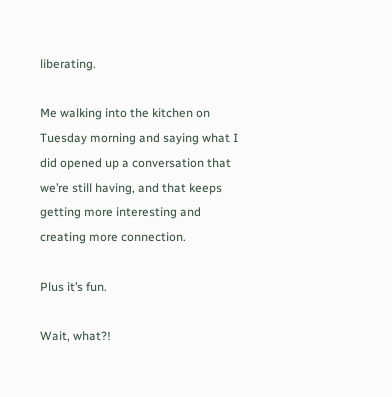liberating.

Me walking into the kitchen on Tuesday morning and saying what I did opened up a conversation that we’re still having, and that keeps getting more interesting and creating more connection.

Plus it’s fun.

Wait, what?!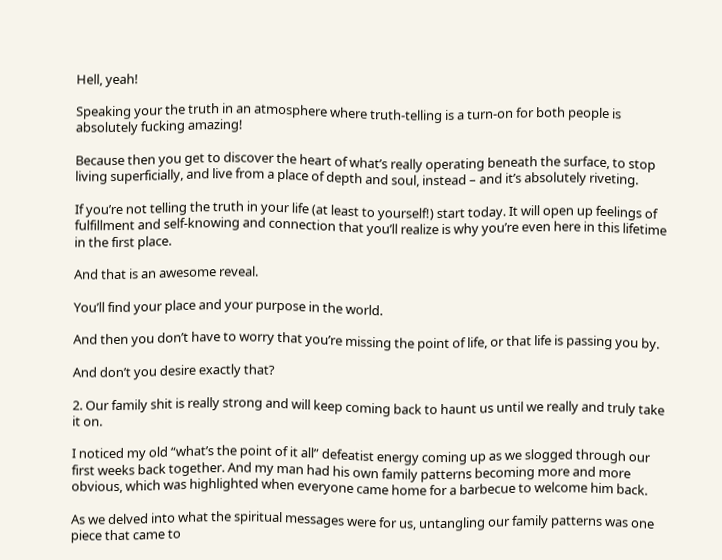Hell, yeah!

Speaking your the truth in an atmosphere where truth-telling is a turn-on for both people is absolutely fucking amazing!

Because then you get to discover the heart of what’s really operating beneath the surface, to stop living superficially, and live from a place of depth and soul, instead – and it’s absolutely riveting.

If you’re not telling the truth in your life (at least to yourself!) start today. It will open up feelings of fulfillment and self-knowing and connection that you’ll realize is why you’re even here in this lifetime in the first place.

And that is an awesome reveal.

You’ll find your place and your purpose in the world.

And then you don’t have to worry that you’re missing the point of life, or that life is passing you by.

And don’t you desire exactly that?

2. Our family shit is really strong and will keep coming back to haunt us until we really and truly take it on.

I noticed my old “what’s the point of it all” defeatist energy coming up as we slogged through our first weeks back together. And my man had his own family patterns becoming more and more obvious, which was highlighted when everyone came home for a barbecue to welcome him back.

As we delved into what the spiritual messages were for us, untangling our family patterns was one piece that came to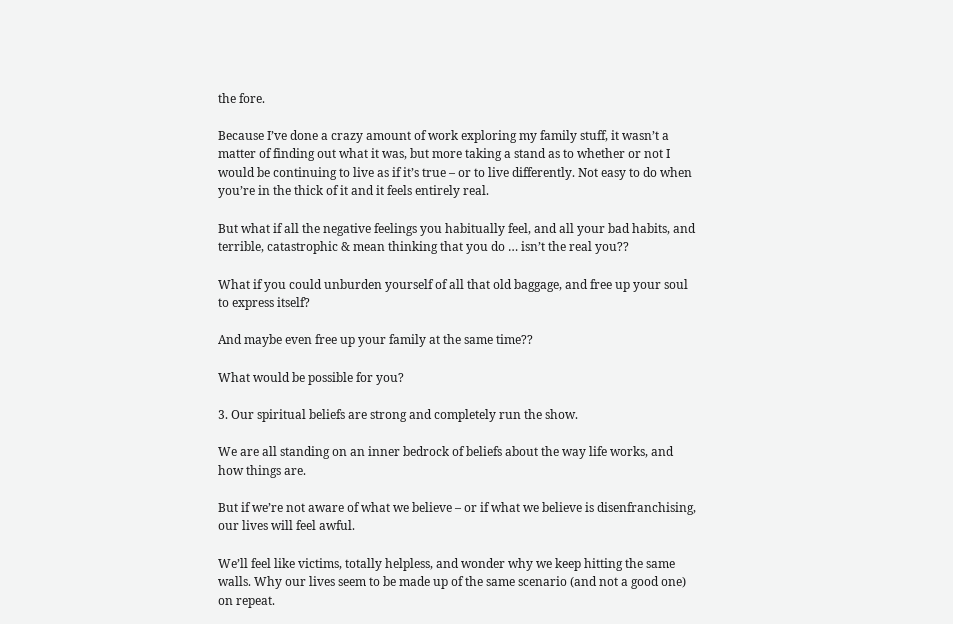the fore.

Because I’ve done a crazy amount of work exploring my family stuff, it wasn’t a matter of finding out what it was, but more taking a stand as to whether or not I would be continuing to live as if it’s true – or to live differently. Not easy to do when you’re in the thick of it and it feels entirely real.

But what if all the negative feelings you habitually feel, and all your bad habits, and terrible, catastrophic & mean thinking that you do … isn’t the real you??

What if you could unburden yourself of all that old baggage, and free up your soul to express itself?

And maybe even free up your family at the same time??

What would be possible for you?

3. Our spiritual beliefs are strong and completely run the show.

We are all standing on an inner bedrock of beliefs about the way life works, and how things are.

But if we’re not aware of what we believe – or if what we believe is disenfranchising, our lives will feel awful.

We’ll feel like victims, totally helpless, and wonder why we keep hitting the same walls. Why our lives seem to be made up of the same scenario (and not a good one) on repeat.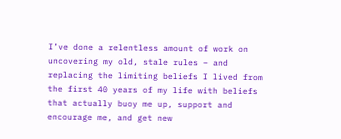I’ve done a relentless amount of work on uncovering my old, stale rules – and replacing the limiting beliefs I lived from the first 40 years of my life with beliefs that actually buoy me up, support and encourage me, and get new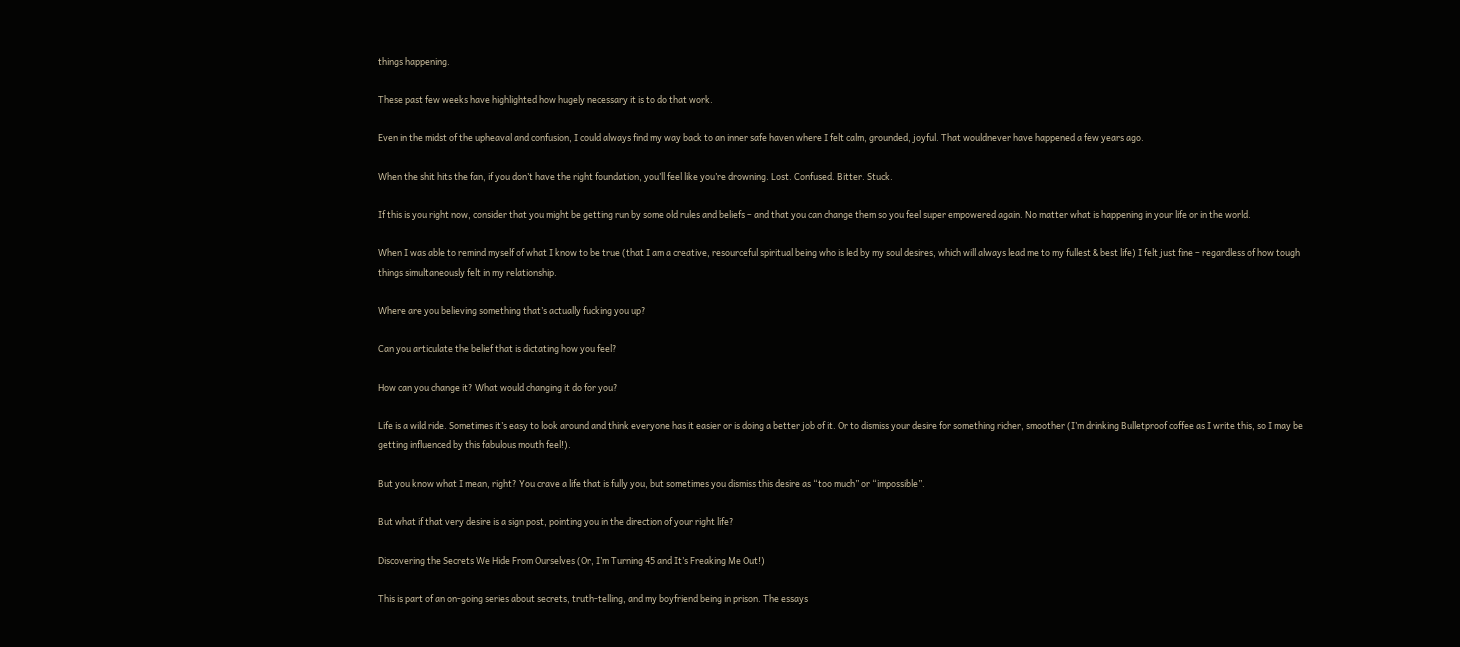things happening.

These past few weeks have highlighted how hugely necessary it is to do that work.

Even in the midst of the upheaval and confusion, I could always find my way back to an inner safe haven where I felt calm, grounded, joyful. That wouldnever have happened a few years ago.

When the shit hits the fan, if you don’t have the right foundation, you’ll feel like you’re drowning. Lost. Confused. Bitter. Stuck.

If this is you right now, consider that you might be getting run by some old rules and beliefs – and that you can change them so you feel super empowered again. No matter what is happening in your life or in the world.

When I was able to remind myself of what I know to be true (that I am a creative, resourceful spiritual being who is led by my soul desires, which will always lead me to my fullest & best life) I felt just fine – regardless of how tough things simultaneously felt in my relationship.

Where are you believing something that’s actually fucking you up?

Can you articulate the belief that is dictating how you feel?

How can you change it? What would changing it do for you?

Life is a wild ride. Sometimes it’s easy to look around and think everyone has it easier or is doing a better job of it. Or to dismiss your desire for something richer, smoother (I’m drinking Bulletproof coffee as I write this, so I may be getting influenced by this fabulous mouth feel!).

But you know what I mean, right? You crave a life that is fully you, but sometimes you dismiss this desire as “too much” or “impossible”.

But what if that very desire is a sign post, pointing you in the direction of your right life?

Discovering the Secrets We Hide From Ourselves (Or, I’m Turning 45 and It’s Freaking Me Out!)

This is part of an on-going series about secrets, truth-telling, and my boyfriend being in prison. The essays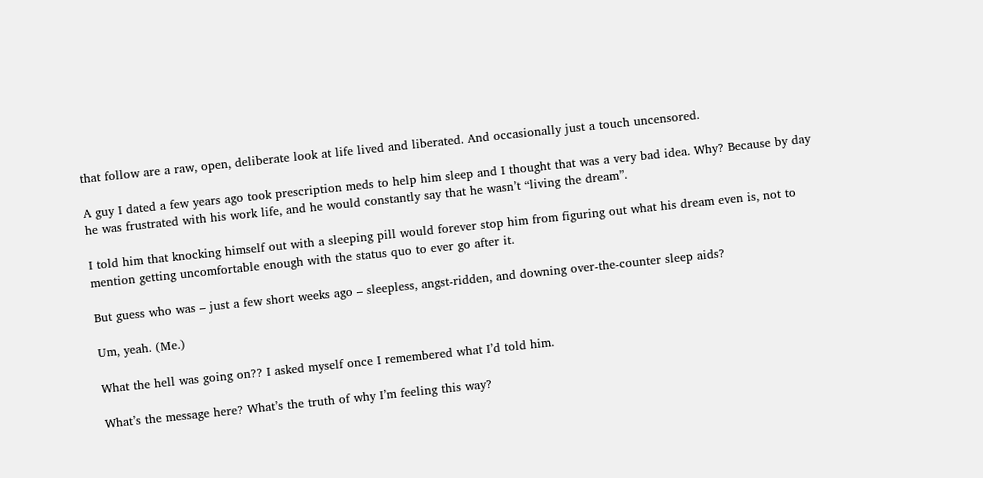that follow are a raw, open, deliberate look at life lived and liberated. And occasionally just a touch uncensored.

A guy I dated a few years ago took prescription meds to help him sleep and I thought that was a very bad idea. Why? Because by day he was frustrated with his work life, and he would constantly say that he wasn’t “living the dream”.

I told him that knocking himself out with a sleeping pill would forever stop him from figuring out what his dream even is, not to mention getting uncomfortable enough with the status quo to ever go after it.

But guess who was – just a few short weeks ago – sleepless, angst-ridden, and downing over-the-counter sleep aids?

Um, yeah. (Me.)

What the hell was going on?? I asked myself once I remembered what I’d told him.

What’s the message here? What’s the truth of why I’m feeling this way?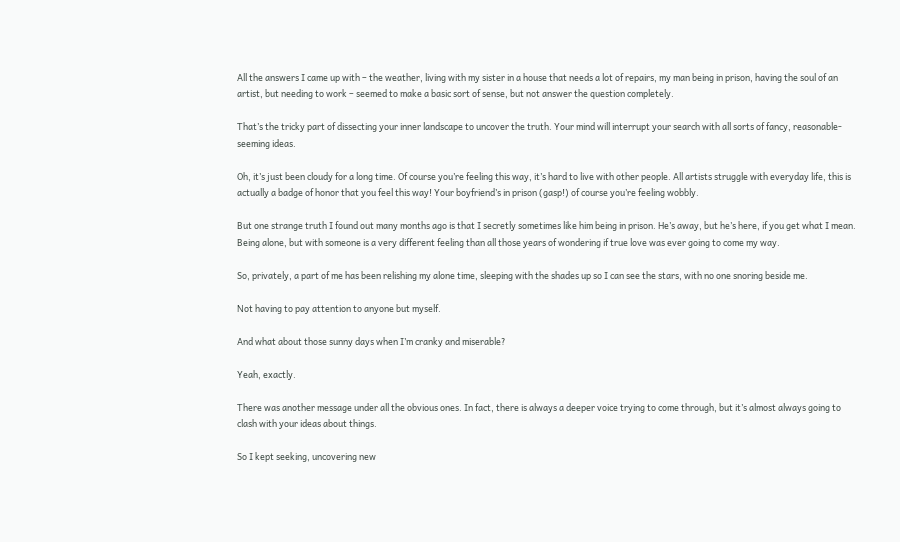All the answers I came up with – the weather, living with my sister in a house that needs a lot of repairs, my man being in prison, having the soul of an artist, but needing to work – seemed to make a basic sort of sense, but not answer the question completely.

That’s the tricky part of dissecting your inner landscape to uncover the truth. Your mind will interrupt your search with all sorts of fancy, reasonable-seeming ideas.

Oh, it’s just been cloudy for a long time. Of course you’re feeling this way, it’s hard to live with other people. All artists struggle with everyday life, this is actually a badge of honor that you feel this way! Your boyfriend’s in prison (gasp!) of course you’re feeling wobbly.

But one strange truth I found out many months ago is that I secretly sometimes like him being in prison. He’s away, but he’s here, if you get what I mean. Being alone, but with someone is a very different feeling than all those years of wondering if true love was ever going to come my way.

So, privately, a part of me has been relishing my alone time, sleeping with the shades up so I can see the stars, with no one snoring beside me.

Not having to pay attention to anyone but myself.

And what about those sunny days when I’m cranky and miserable?

Yeah, exactly.

There was another message under all the obvious ones. In fact, there is always a deeper voice trying to come through, but it’s almost always going to clash with your ideas about things.

So I kept seeking, uncovering new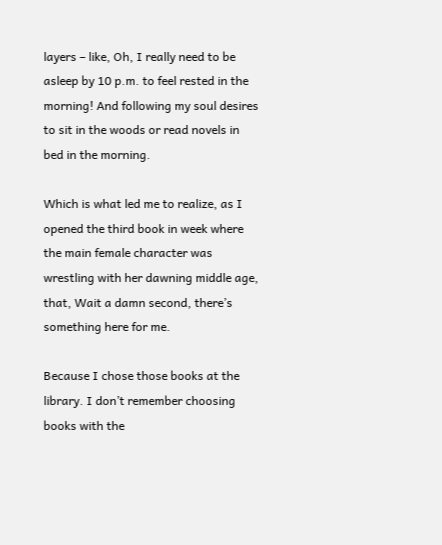layers – like, Oh, I really need to be asleep by 10 p.m. to feel rested in the morning! And following my soul desires to sit in the woods or read novels in bed in the morning.

Which is what led me to realize, as I opened the third book in week where the main female character was wrestling with her dawning middle age, that, Wait a damn second, there’s something here for me.

Because I chose those books at the library. I don’t remember choosing books with the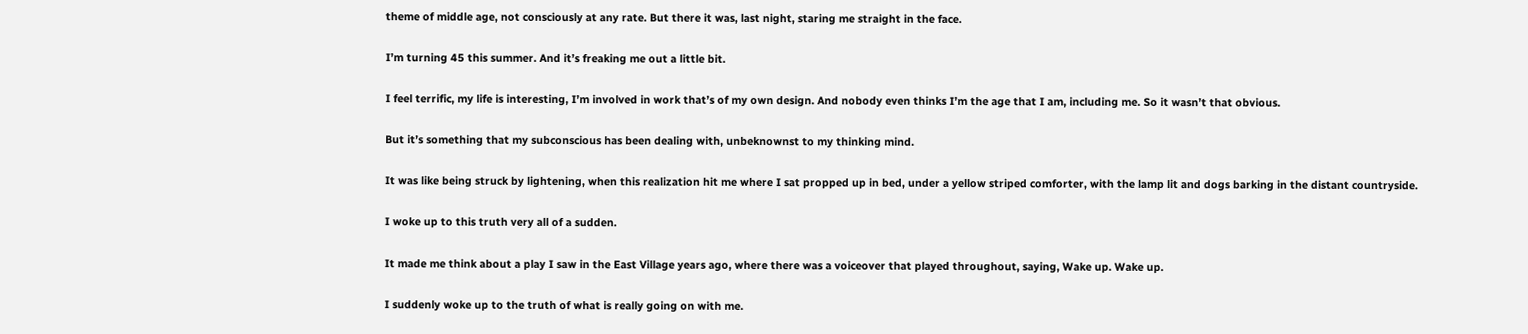theme of middle age, not consciously at any rate. But there it was, last night, staring me straight in the face.

I’m turning 45 this summer. And it’s freaking me out a little bit.

I feel terrific, my life is interesting, I’m involved in work that’s of my own design. And nobody even thinks I’m the age that I am, including me. So it wasn’t that obvious.

But it’s something that my subconscious has been dealing with, unbeknownst to my thinking mind.

It was like being struck by lightening, when this realization hit me where I sat propped up in bed, under a yellow striped comforter, with the lamp lit and dogs barking in the distant countryside.

I woke up to this truth very all of a sudden.

It made me think about a play I saw in the East Village years ago, where there was a voiceover that played throughout, saying, Wake up. Wake up.

I suddenly woke up to the truth of what is really going on with me.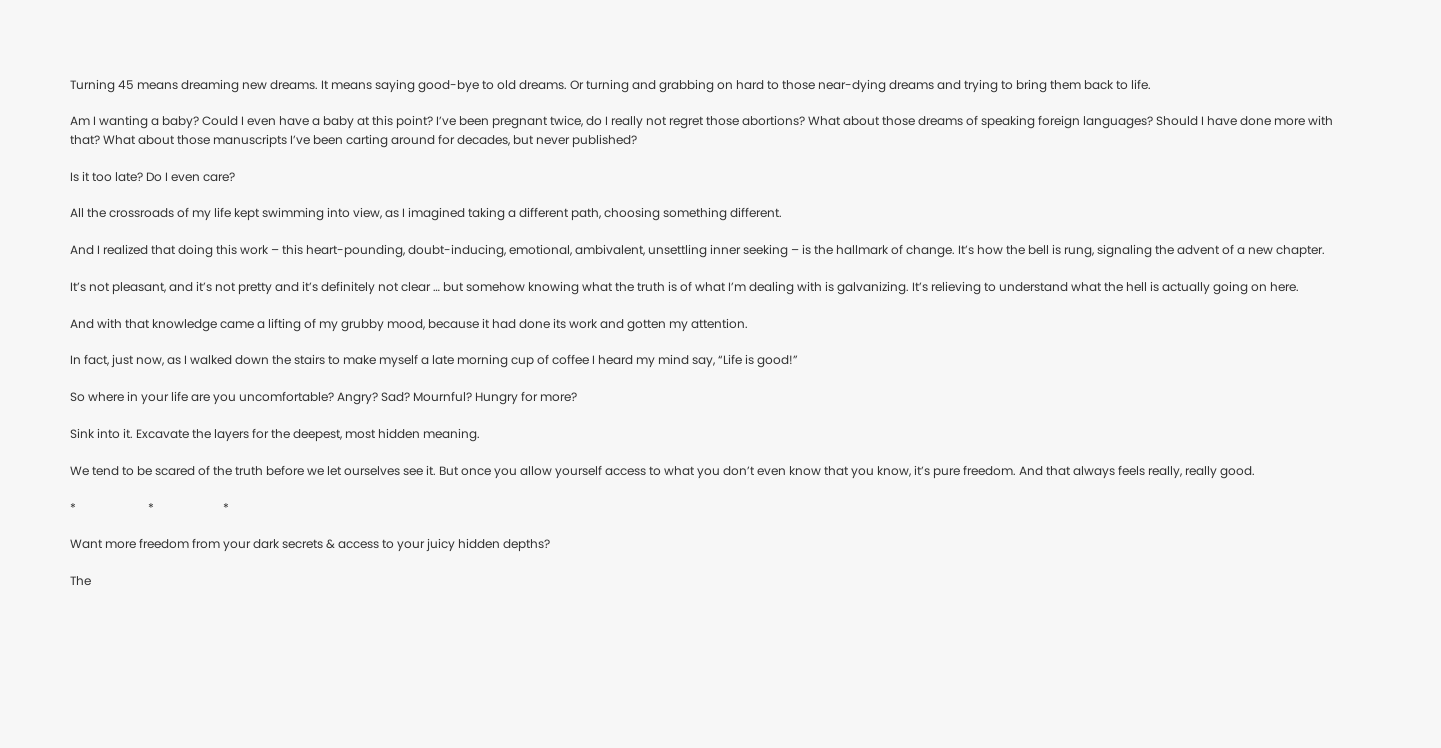Turning 45 means dreaming new dreams. It means saying good-bye to old dreams. Or turning and grabbing on hard to those near-dying dreams and trying to bring them back to life.

Am I wanting a baby? Could I even have a baby at this point? I’ve been pregnant twice, do I really not regret those abortions? What about those dreams of speaking foreign languages? Should I have done more with that? What about those manuscripts I’ve been carting around for decades, but never published?

Is it too late? Do I even care?

All the crossroads of my life kept swimming into view, as I imagined taking a different path, choosing something different.

And I realized that doing this work – this heart-pounding, doubt-inducing, emotional, ambivalent, unsettling inner seeking – is the hallmark of change. It’s how the bell is rung, signaling the advent of a new chapter.

It’s not pleasant, and it’s not pretty and it’s definitely not clear … but somehow knowing what the truth is of what I’m dealing with is galvanizing. It’s relieving to understand what the hell is actually going on here.

And with that knowledge came a lifting of my grubby mood, because it had done its work and gotten my attention.

In fact, just now, as I walked down the stairs to make myself a late morning cup of coffee I heard my mind say, “Life is good!”

So where in your life are you uncomfortable? Angry? Sad? Mournful? Hungry for more?

Sink into it. Excavate the layers for the deepest, most hidden meaning.

We tend to be scared of the truth before we let ourselves see it. But once you allow yourself access to what you don’t even know that you know, it’s pure freedom. And that always feels really, really good.

*                        *                       *

Want more freedom from your dark secrets & access to your juicy hidden depths?

The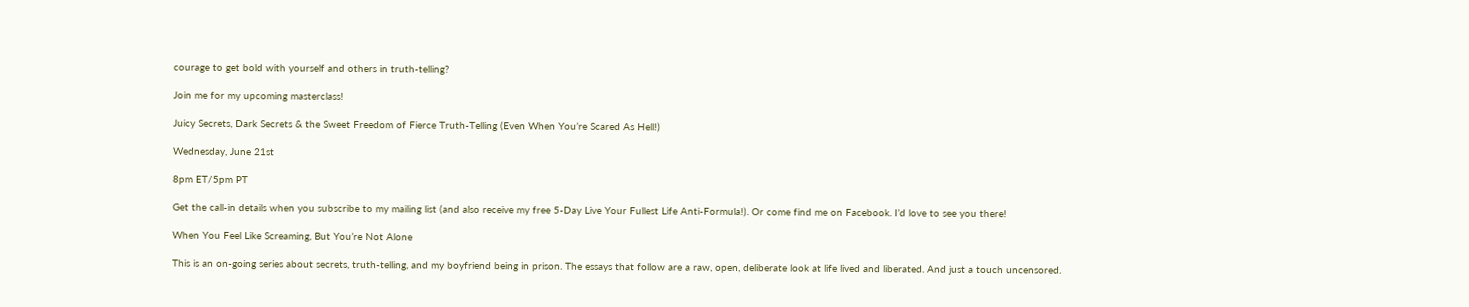courage to get bold with yourself and others in truth-telling?

Join me for my upcoming masterclass!

Juicy Secrets, Dark Secrets & the Sweet Freedom of Fierce Truth-Telling (Even When You’re Scared As Hell!)

Wednesday, June 21st

8pm ET/5pm PT

Get the call-in details when you subscribe to my mailing list (and also receive my free 5-Day Live Your Fullest Life Anti-Formula!). Or come find me on Facebook. I’d love to see you there!

When You Feel Like Screaming, But You’re Not Alone

This is an on-going series about secrets, truth-telling, and my boyfriend being in prison. The essays that follow are a raw, open, deliberate look at life lived and liberated. And just a touch uncensored.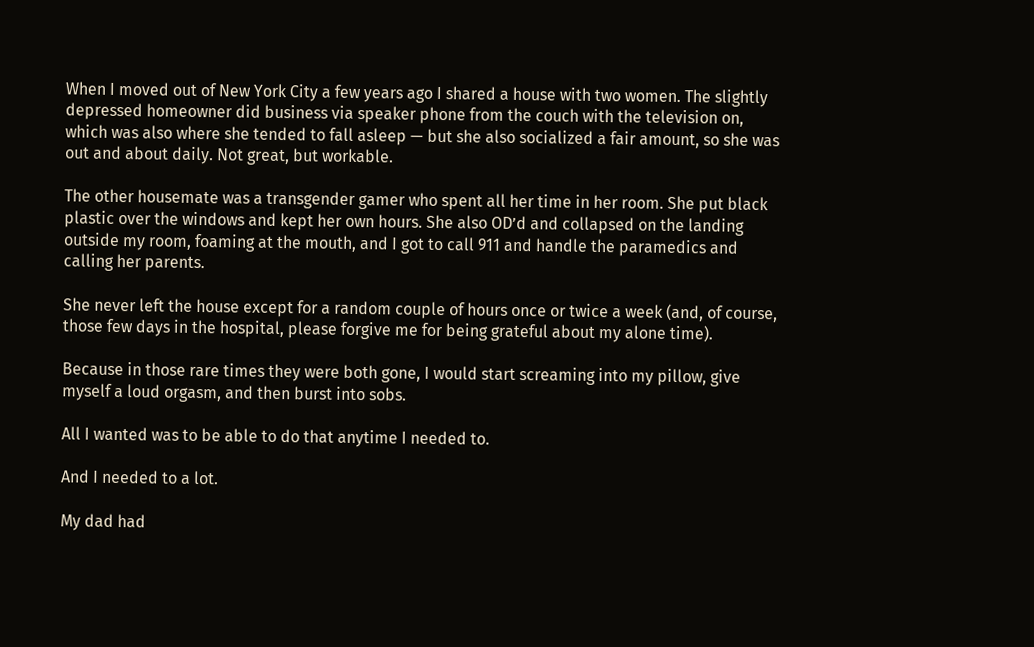When I moved out of New York City a few years ago I shared a house with two women. The slightly depressed homeowner did business via speaker phone from the couch with the television on, which was also where she tended to fall asleep — but she also socialized a fair amount, so she was out and about daily. Not great, but workable.

The other housemate was a transgender gamer who spent all her time in her room. She put black plastic over the windows and kept her own hours. She also OD’d and collapsed on the landing outside my room, foaming at the mouth, and I got to call 911 and handle the paramedics and calling her parents.

She never left the house except for a random couple of hours once or twice a week (and, of course, those few days in the hospital, please forgive me for being grateful about my alone time).

Because in those rare times they were both gone, I would start screaming into my pillow, give myself a loud orgasm, and then burst into sobs.

All I wanted was to be able to do that anytime I needed to.

And I needed to a lot.

My dad had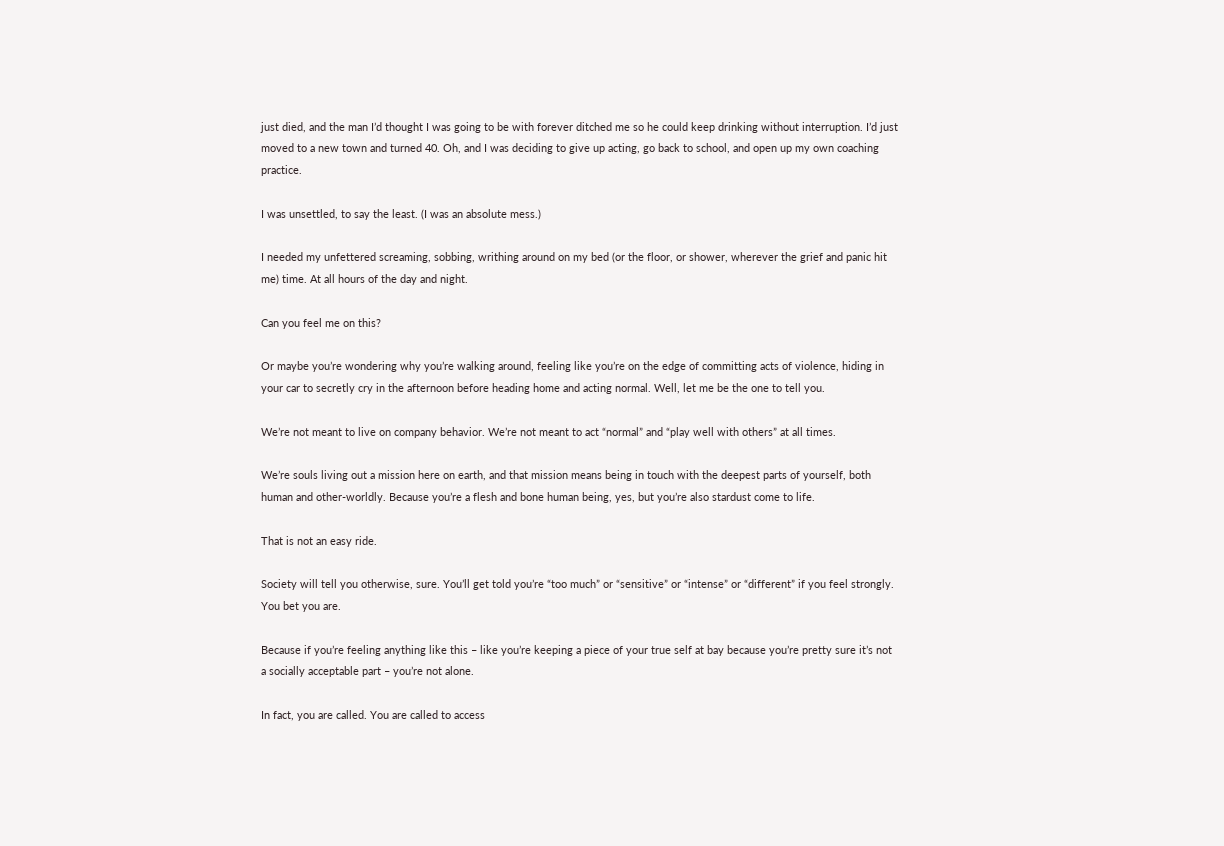just died, and the man I’d thought I was going to be with forever ditched me so he could keep drinking without interruption. I’d just moved to a new town and turned 40. Oh, and I was deciding to give up acting, go back to school, and open up my own coaching practice.

I was unsettled, to say the least. (I was an absolute mess.)

I needed my unfettered screaming, sobbing, writhing around on my bed (or the floor, or shower, wherever the grief and panic hit me) time. At all hours of the day and night.

Can you feel me on this?

Or maybe you’re wondering why you’re walking around, feeling like you’re on the edge of committing acts of violence, hiding in your car to secretly cry in the afternoon before heading home and acting normal. Well, let me be the one to tell you.

We’re not meant to live on company behavior. We’re not meant to act “normal” and “play well with others” at all times.

We’re souls living out a mission here on earth, and that mission means being in touch with the deepest parts of yourself, both human and other-worldly. Because you’re a flesh and bone human being, yes, but you’re also stardust come to life.

That is not an easy ride.

Society will tell you otherwise, sure. You’ll get told you’re “too much” or “sensitive” or “intense” or “different” if you feel strongly. You bet you are.

Because if you’re feeling anything like this – like you’re keeping a piece of your true self at bay because you’re pretty sure it’s not a socially acceptable part – you’re not alone.

In fact, you are called. You are called to access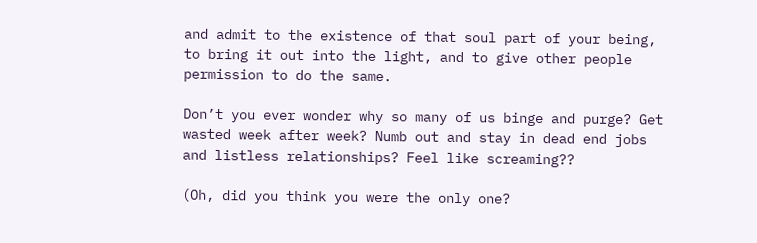and admit to the existence of that soul part of your being, to bring it out into the light, and to give other people permission to do the same.

Don’t you ever wonder why so many of us binge and purge? Get wasted week after week? Numb out and stay in dead end jobs and listless relationships? Feel like screaming??

(Oh, did you think you were the only one?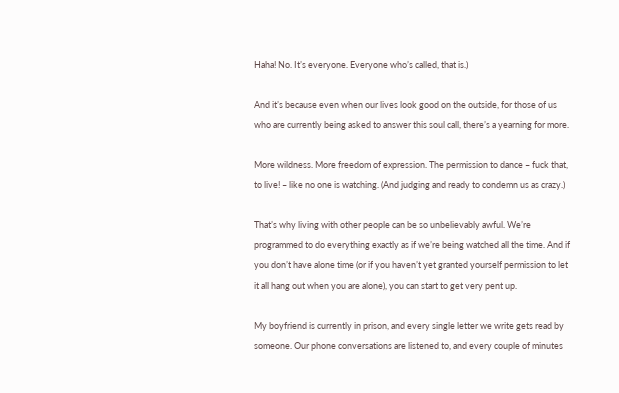Haha! No. It’s everyone. Everyone who’s called, that is.)

And it’s because even when our lives look good on the outside, for those of us who are currently being asked to answer this soul call, there’s a yearning for more.

More wildness. More freedom of expression. The permission to dance – fuck that, to live! – like no one is watching. (And judging and ready to condemn us as crazy.)

That’s why living with other people can be so unbelievably awful. We’re programmed to do everything exactly as if we’re being watched all the time. And if you don’t have alone time (or if you haven’t yet granted yourself permission to let it all hang out when you are alone), you can start to get very pent up.

My boyfriend is currently in prison, and every single letter we write gets read by someone. Our phone conversations are listened to, and every couple of minutes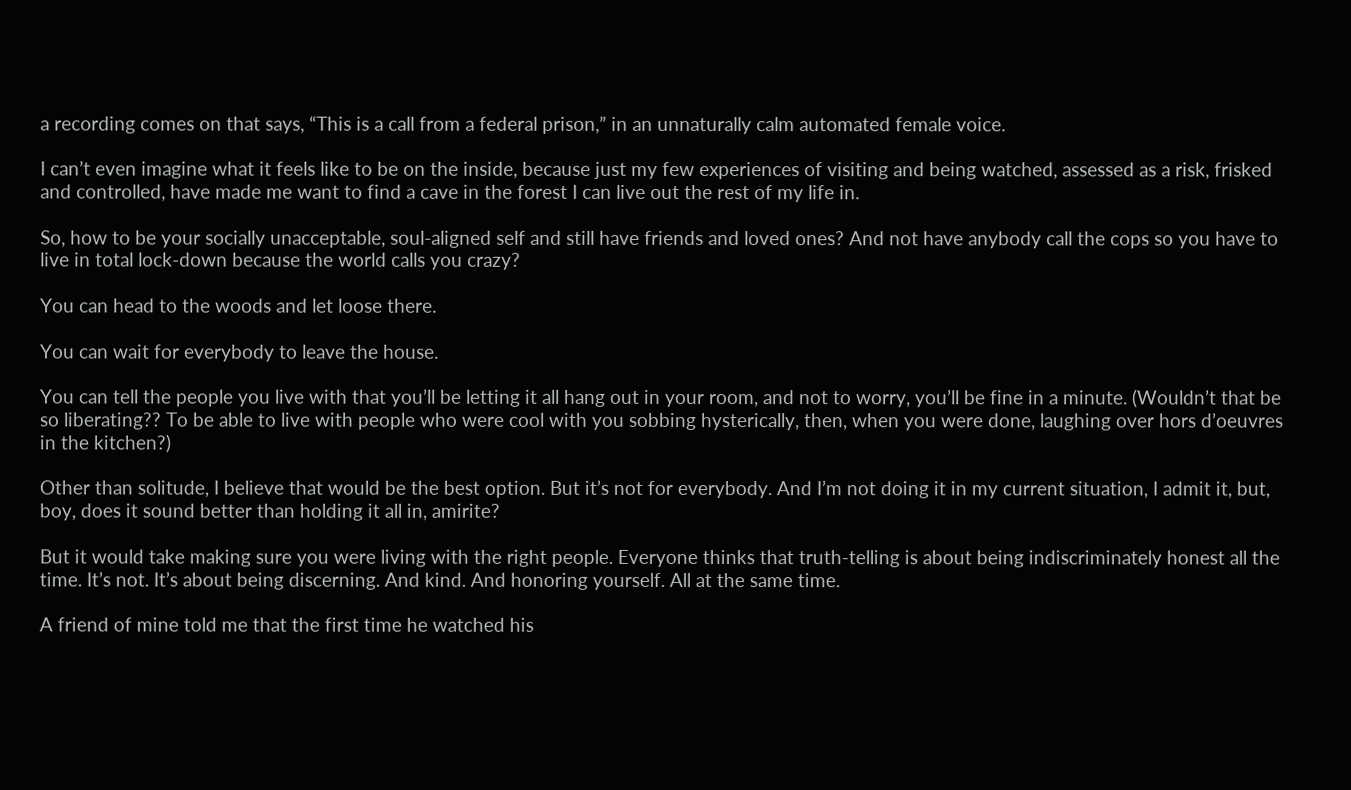a recording comes on that says, “This is a call from a federal prison,” in an unnaturally calm automated female voice.

I can’t even imagine what it feels like to be on the inside, because just my few experiences of visiting and being watched, assessed as a risk, frisked and controlled, have made me want to find a cave in the forest I can live out the rest of my life in.

So, how to be your socially unacceptable, soul-aligned self and still have friends and loved ones? And not have anybody call the cops so you have to live in total lock-down because the world calls you crazy?

You can head to the woods and let loose there.

You can wait for everybody to leave the house.

You can tell the people you live with that you’ll be letting it all hang out in your room, and not to worry, you’ll be fine in a minute. (Wouldn’t that be so liberating?? To be able to live with people who were cool with you sobbing hysterically, then, when you were done, laughing over hors d’oeuvres in the kitchen?)

Other than solitude, I believe that would be the best option. But it’s not for everybody. And I’m not doing it in my current situation, I admit it, but, boy, does it sound better than holding it all in, amirite?

But it would take making sure you were living with the right people. Everyone thinks that truth-telling is about being indiscriminately honest all the time. It’s not. It’s about being discerning. And kind. And honoring yourself. All at the same time.

A friend of mine told me that the first time he watched his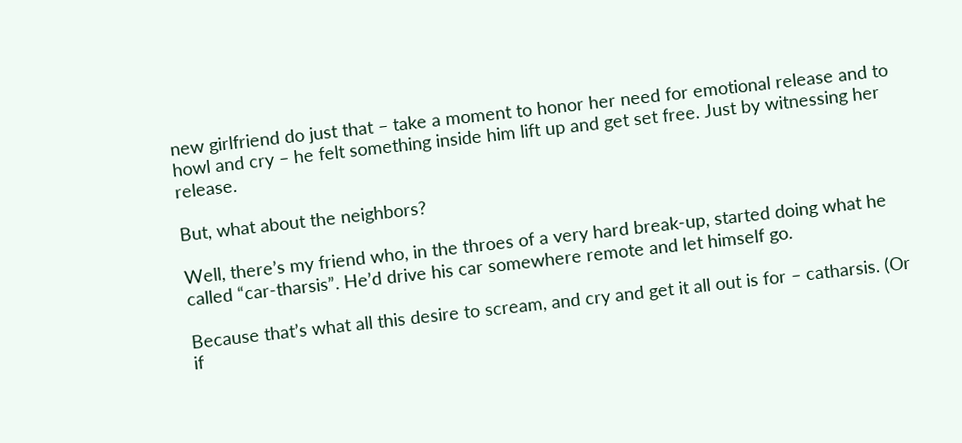new girlfriend do just that – take a moment to honor her need for emotional release and to howl and cry – he felt something inside him lift up and get set free. Just by witnessing her release.

But, what about the neighbors?

Well, there’s my friend who, in the throes of a very hard break-up, started doing what he called “car-tharsis”. He’d drive his car somewhere remote and let himself go.

Because that’s what all this desire to scream, and cry and get it all out is for – catharsis. (Or if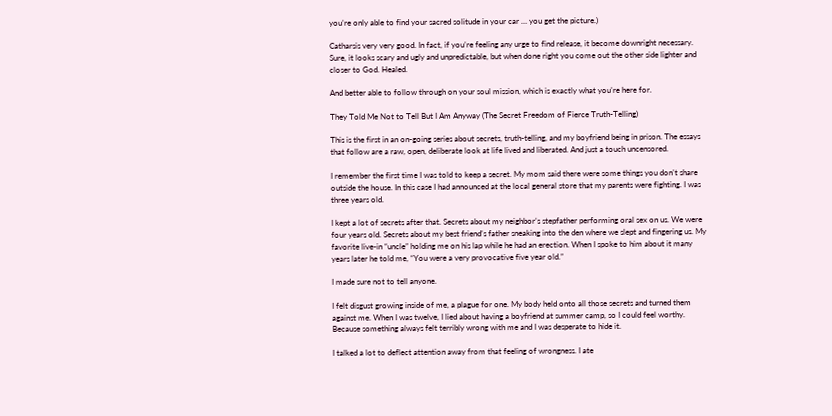you’re only able to find your sacred solitude in your car … you get the picture.)

Catharsis very very good. In fact, if you’re feeling any urge to find release, it become downright necessary. Sure, it looks scary and ugly and unpredictable, but when done right you come out the other side lighter and closer to God. Healed.

And better able to follow through on your soul mission, which is exactly what you’re here for.

They Told Me Not to Tell But I Am Anyway (The Secret Freedom of Fierce Truth-Telling)

This is the first in an on-going series about secrets, truth-telling, and my boyfriend being in prison. The essays that follow are a raw, open, deliberate look at life lived and liberated. And just a touch uncensored.

I remember the first time I was told to keep a secret. My mom said there were some things you don’t share outside the house. In this case I had announced at the local general store that my parents were fighting. I was three years old.

I kept a lot of secrets after that. Secrets about my neighbor’s stepfather performing oral sex on us. We were four years old. Secrets about my best friend’s father sneaking into the den where we slept and fingering us. My favorite live-in “uncle” holding me on his lap while he had an erection. When I spoke to him about it many years later he told me, “You were a very provocative five year old.”

I made sure not to tell anyone.

I felt disgust growing inside of me, a plague for one. My body held onto all those secrets and turned them against me. When I was twelve, I lied about having a boyfriend at summer camp, so I could feel worthy. Because something always felt terribly wrong with me and I was desperate to hide it.

I talked a lot to deflect attention away from that feeling of wrongness. I ate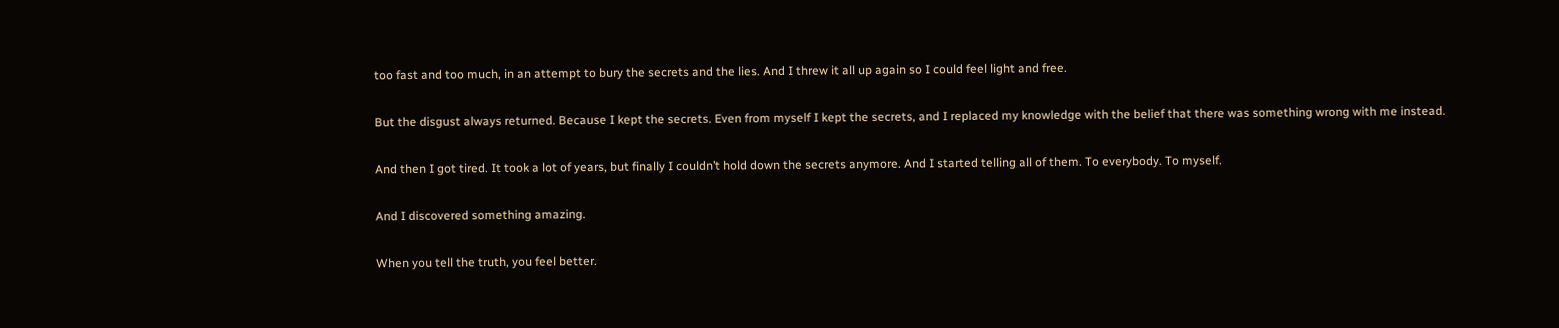too fast and too much, in an attempt to bury the secrets and the lies. And I threw it all up again so I could feel light and free.

But the disgust always returned. Because I kept the secrets. Even from myself I kept the secrets, and I replaced my knowledge with the belief that there was something wrong with me instead.

And then I got tired. It took a lot of years, but finally I couldn’t hold down the secrets anymore. And I started telling all of them. To everybody. To myself.

And I discovered something amazing.

When you tell the truth, you feel better.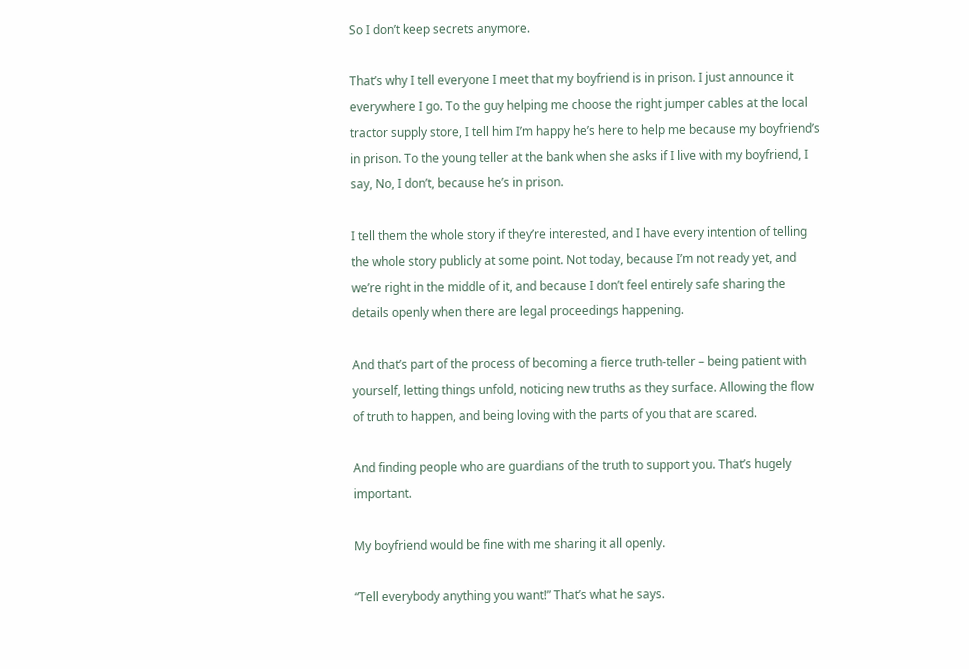So I don’t keep secrets anymore.

That’s why I tell everyone I meet that my boyfriend is in prison. I just announce it everywhere I go. To the guy helping me choose the right jumper cables at the local tractor supply store, I tell him I’m happy he’s here to help me because my boyfriend’s in prison. To the young teller at the bank when she asks if I live with my boyfriend, I say, No, I don’t, because he’s in prison.

I tell them the whole story if they’re interested, and I have every intention of telling the whole story publicly at some point. Not today, because I’m not ready yet, and we’re right in the middle of it, and because I don’t feel entirely safe sharing the details openly when there are legal proceedings happening.

And that’s part of the process of becoming a fierce truth-teller – being patient with yourself, letting things unfold, noticing new truths as they surface. Allowing the flow of truth to happen, and being loving with the parts of you that are scared.

And finding people who are guardians of the truth to support you. That’s hugely important.

My boyfriend would be fine with me sharing it all openly.

“Tell everybody anything you want!” That’s what he says.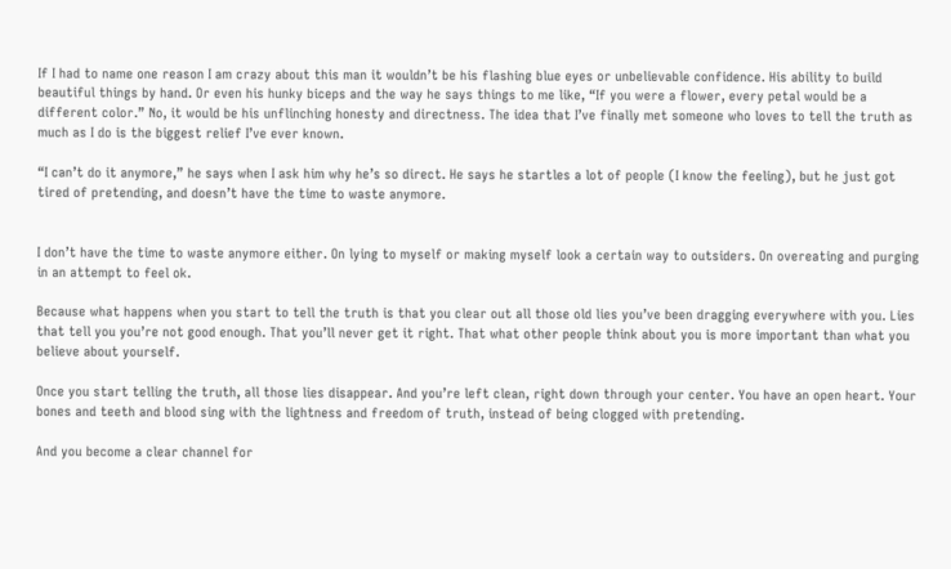If I had to name one reason I am crazy about this man it wouldn’t be his flashing blue eyes or unbelievable confidence. His ability to build beautiful things by hand. Or even his hunky biceps and the way he says things to me like, “If you were a flower, every petal would be a different color.” No, it would be his unflinching honesty and directness. The idea that I’ve finally met someone who loves to tell the truth as much as I do is the biggest relief I’ve ever known.

“I can’t do it anymore,” he says when I ask him why he’s so direct. He says he startles a lot of people (I know the feeling), but he just got tired of pretending, and doesn’t have the time to waste anymore.


I don’t have the time to waste anymore either. On lying to myself or making myself look a certain way to outsiders. On overeating and purging in an attempt to feel ok.

Because what happens when you start to tell the truth is that you clear out all those old lies you’ve been dragging everywhere with you. Lies that tell you you’re not good enough. That you’ll never get it right. That what other people think about you is more important than what you believe about yourself.

Once you start telling the truth, all those lies disappear. And you’re left clean, right down through your center. You have an open heart. Your bones and teeth and blood sing with the lightness and freedom of truth, instead of being clogged with pretending.

And you become a clear channel for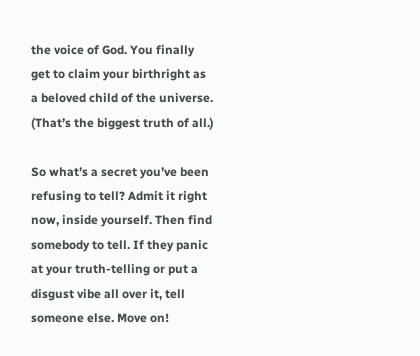the voice of God. You finally get to claim your birthright as a beloved child of the universe. (That’s the biggest truth of all.)

So what’s a secret you’ve been refusing to tell? Admit it right now, inside yourself. Then find somebody to tell. If they panic at your truth-telling or put a disgust vibe all over it, tell someone else. Move on!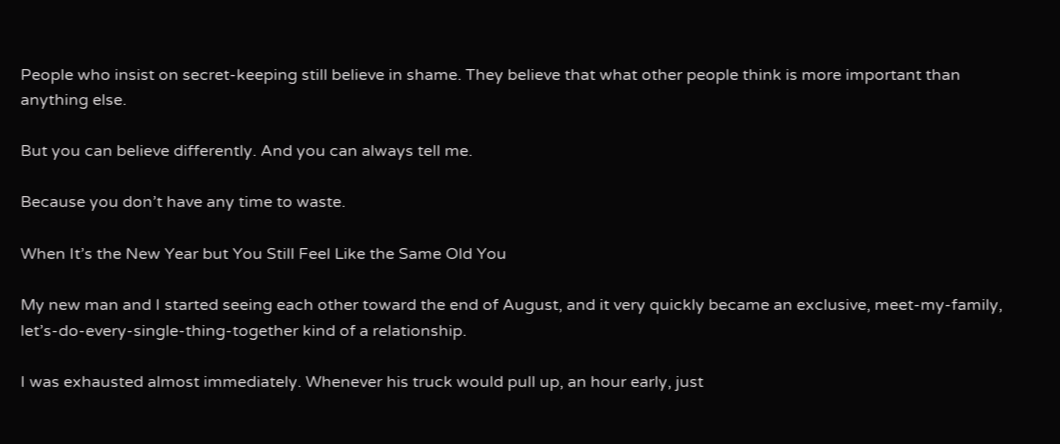People who insist on secret-keeping still believe in shame. They believe that what other people think is more important than anything else.

But you can believe differently. And you can always tell me.

Because you don’t have any time to waste.

When It’s the New Year but You Still Feel Like the Same Old You

My new man and I started seeing each other toward the end of August, and it very quickly became an exclusive, meet-my-family, let’s-do-every-single-thing-together kind of a relationship.

I was exhausted almost immediately. Whenever his truck would pull up, an hour early, just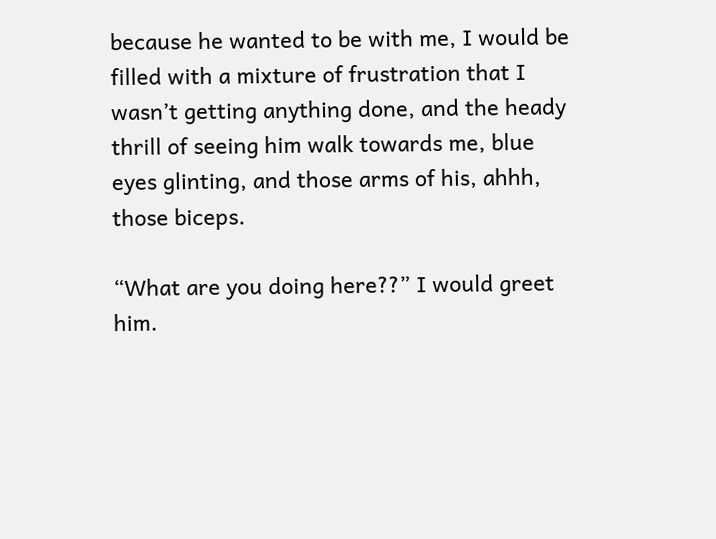because he wanted to be with me, I would be filled with a mixture of frustration that I wasn’t getting anything done, and the heady thrill of seeing him walk towards me, blue eyes glinting, and those arms of his, ahhh, those biceps.

“What are you doing here??” I would greet him.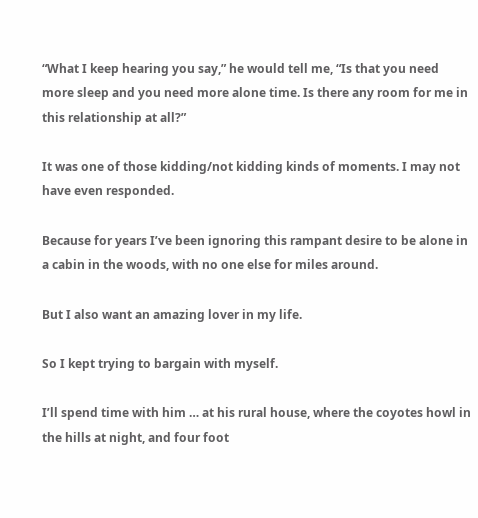“What I keep hearing you say,” he would tell me, “Is that you need more sleep and you need more alone time. Is there any room for me in this relationship at all?”

It was one of those kidding/not kidding kinds of moments. I may not have even responded.

Because for years I’ve been ignoring this rampant desire to be alone in a cabin in the woods, with no one else for miles around.

But I also want an amazing lover in my life.

So I kept trying to bargain with myself.

I’ll spend time with him … at his rural house, where the coyotes howl in the hills at night, and four foot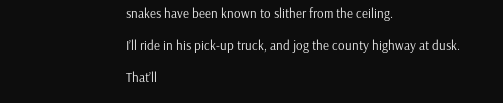snakes have been known to slither from the ceiling.

I’ll ride in his pick-up truck, and jog the county highway at dusk.

That’ll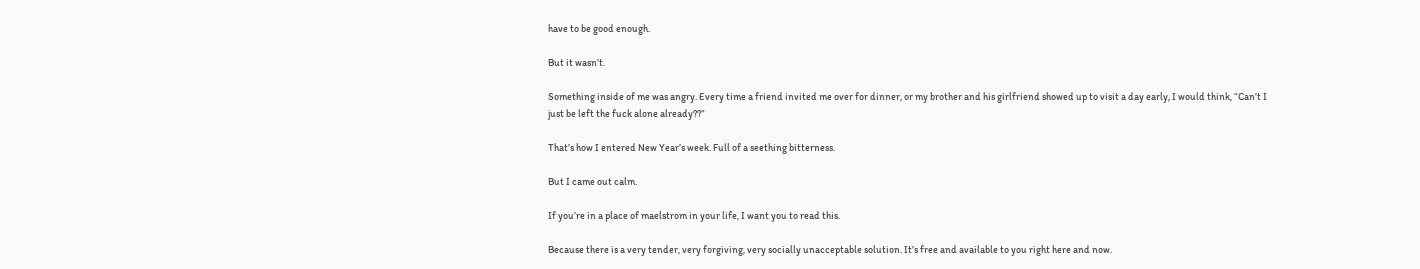have to be good enough.

But it wasn’t.

Something inside of me was angry. Every time a friend invited me over for dinner, or my brother and his girlfriend showed up to visit a day early, I would think, “Can’t I just be left the fuck alone already??”

That’s how I entered New Year’s week. Full of a seething bitterness.

But I came out calm.

If you’re in a place of maelstrom in your life, I want you to read this.

Because there is a very tender, very forgiving, very socially unacceptable solution. It’s free and available to you right here and now.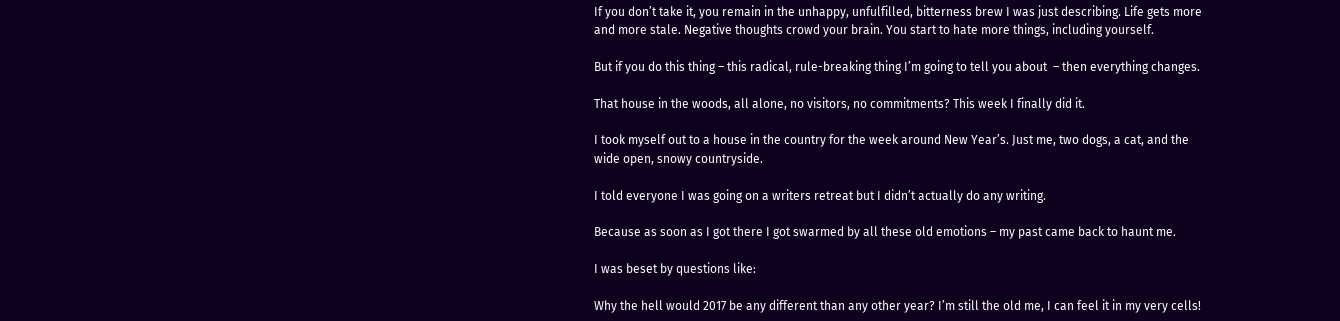If you don’t take it, you remain in the unhappy, unfulfilled, bitterness brew I was just describing. Life gets more and more stale. Negative thoughts crowd your brain. You start to hate more things, including yourself.

But if you do this thing – this radical, rule-breaking thing I’m going to tell you about  – then everything changes.

That house in the woods, all alone, no visitors, no commitments? This week I finally did it.

I took myself out to a house in the country for the week around New Year’s. Just me, two dogs, a cat, and the wide open, snowy countryside.

I told everyone I was going on a writers retreat but I didn’t actually do any writing.

Because as soon as I got there I got swarmed by all these old emotions – my past came back to haunt me.

I was beset by questions like:

Why the hell would 2017 be any different than any other year? I’m still the old me, I can feel it in my very cells!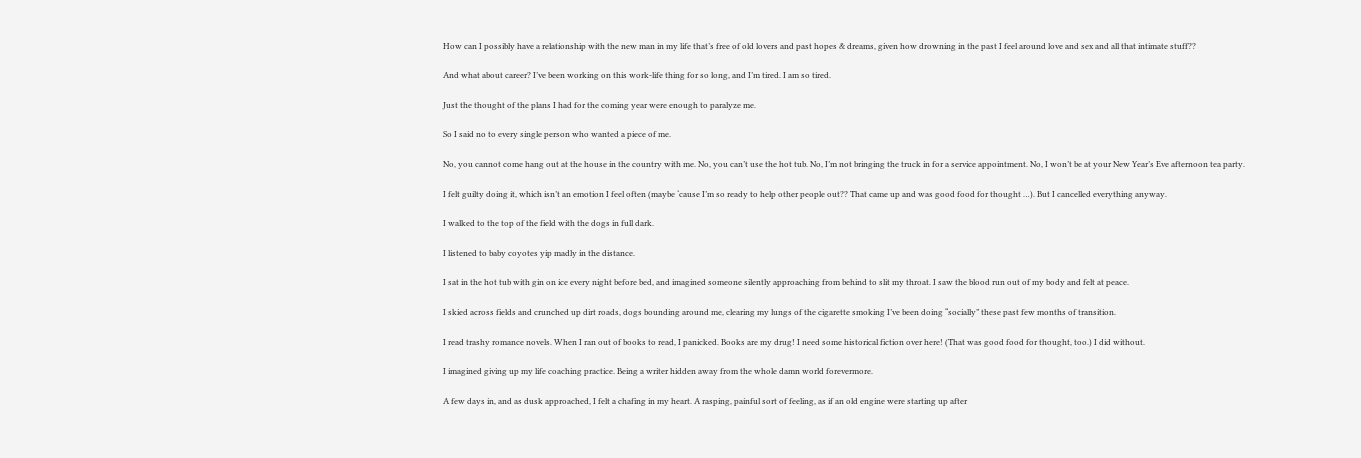How can I possibly have a relationship with the new man in my life that’s free of old lovers and past hopes & dreams, given how drowning in the past I feel around love and sex and all that intimate stuff??

And what about career? I’ve been working on this work-life thing for so long, and I’m tired. I am so tired.

Just the thought of the plans I had for the coming year were enough to paralyze me.

So I said no to every single person who wanted a piece of me.

No, you cannot come hang out at the house in the country with me. No, you can’t use the hot tub. No, I’m not bringing the truck in for a service appointment. No, I won’t be at your New Year’s Eve afternoon tea party.

I felt guilty doing it, which isn’t an emotion I feel often (maybe ‘cause I’m so ready to help other people out?? That came up and was good food for thought …). But I cancelled everything anyway.

I walked to the top of the field with the dogs in full dark.

I listened to baby coyotes yip madly in the distance.

I sat in the hot tub with gin on ice every night before bed, and imagined someone silently approaching from behind to slit my throat. I saw the blood run out of my body and felt at peace.

I skied across fields and crunched up dirt roads, dogs bounding around me, clearing my lungs of the cigarette smoking I’ve been doing “socially” these past few months of transition.

I read trashy romance novels. When I ran out of books to read, I panicked. Books are my drug! I need some historical fiction over here! (That was good food for thought, too.) I did without.

I imagined giving up my life coaching practice. Being a writer hidden away from the whole damn world forevermore.

A few days in, and as dusk approached, I felt a chafing in my heart. A rasping, painful sort of feeling, as if an old engine were starting up after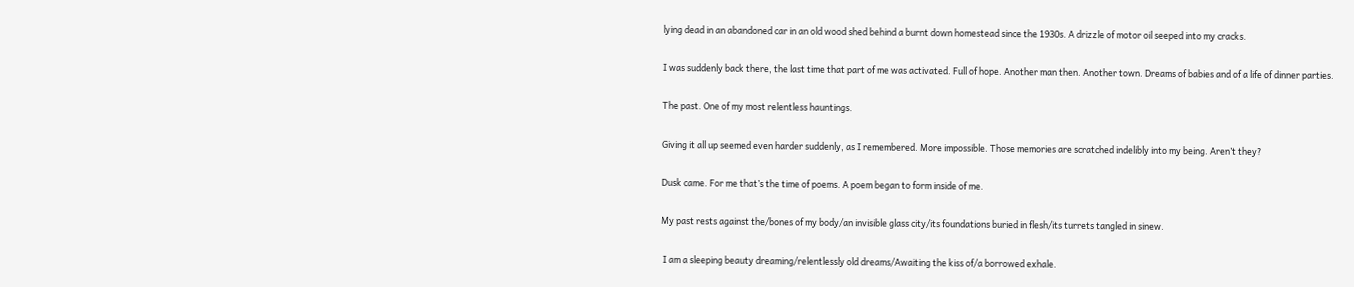lying dead in an abandoned car in an old wood shed behind a burnt down homestead since the 1930s. A drizzle of motor oil seeped into my cracks.

I was suddenly back there, the last time that part of me was activated. Full of hope. Another man then. Another town. Dreams of babies and of a life of dinner parties.

The past. One of my most relentless hauntings.

Giving it all up seemed even harder suddenly, as I remembered. More impossible. Those memories are scratched indelibly into my being. Aren’t they?

Dusk came. For me that’s the time of poems. A poem began to form inside of me.

My past rests against the/bones of my body/an invisible glass city/its foundations buried in flesh/its turrets tangled in sinew.

 I am a sleeping beauty dreaming/relentlessly old dreams/Awaiting the kiss of/a borrowed exhale.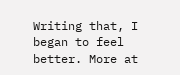Writing that, I began to feel better. More at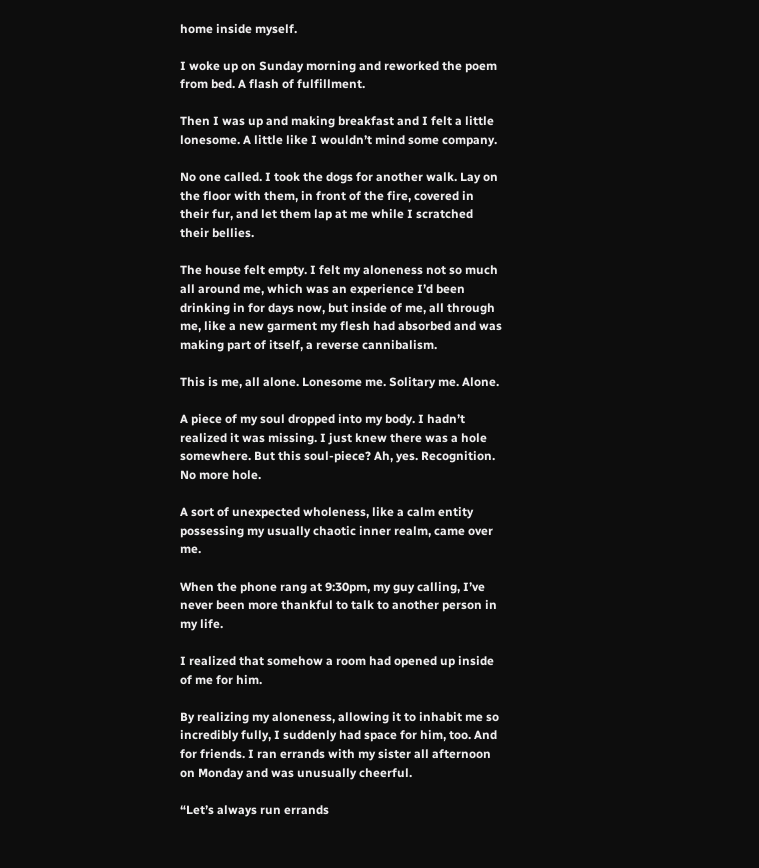home inside myself.

I woke up on Sunday morning and reworked the poem from bed. A flash of fulfillment.

Then I was up and making breakfast and I felt a little lonesome. A little like I wouldn’t mind some company.

No one called. I took the dogs for another walk. Lay on the floor with them, in front of the fire, covered in their fur, and let them lap at me while I scratched their bellies.

The house felt empty. I felt my aloneness not so much all around me, which was an experience I’d been drinking in for days now, but inside of me, all through me, like a new garment my flesh had absorbed and was making part of itself, a reverse cannibalism.

This is me, all alone. Lonesome me. Solitary me. Alone.

A piece of my soul dropped into my body. I hadn’t realized it was missing. I just knew there was a hole somewhere. But this soul-piece? Ah, yes. Recognition. No more hole.

A sort of unexpected wholeness, like a calm entity possessing my usually chaotic inner realm, came over me.

When the phone rang at 9:30pm, my guy calling, I’ve never been more thankful to talk to another person in my life.

I realized that somehow a room had opened up inside of me for him.

By realizing my aloneness, allowing it to inhabit me so incredibly fully, I suddenly had space for him, too. And for friends. I ran errands with my sister all afternoon on Monday and was unusually cheerful.

“Let’s always run errands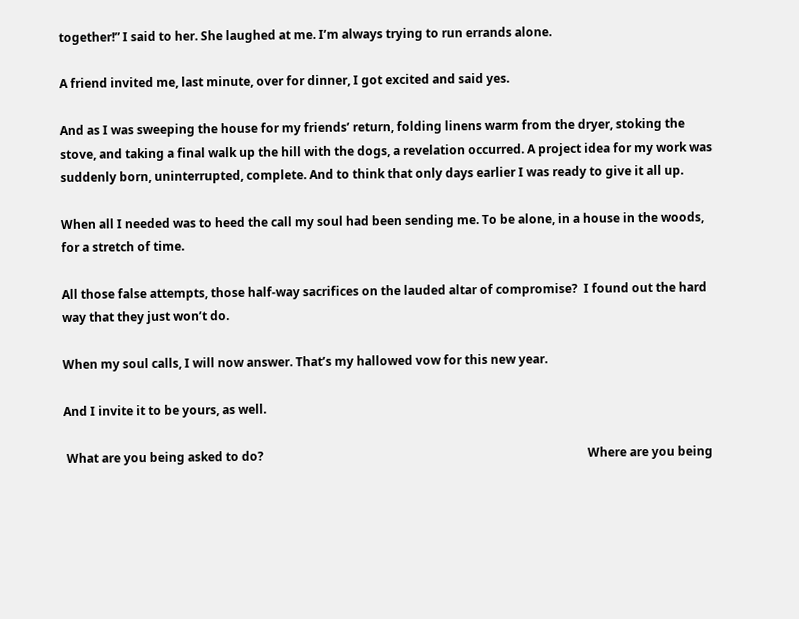together!” I said to her. She laughed at me. I’m always trying to run errands alone.

A friend invited me, last minute, over for dinner, I got excited and said yes.

And as I was sweeping the house for my friends’ return, folding linens warm from the dryer, stoking the stove, and taking a final walk up the hill with the dogs, a revelation occurred. A project idea for my work was suddenly born, uninterrupted, complete. And to think that only days earlier I was ready to give it all up.

When all I needed was to heed the call my soul had been sending me. To be alone, in a house in the woods, for a stretch of time.

All those false attempts, those half-way sacrifices on the lauded altar of compromise?  I found out the hard way that they just won’t do.

When my soul calls, I will now answer. That’s my hallowed vow for this new year.

And I invite it to be yours, as well.

 What are you being asked to do?                                                                                                            Where are you being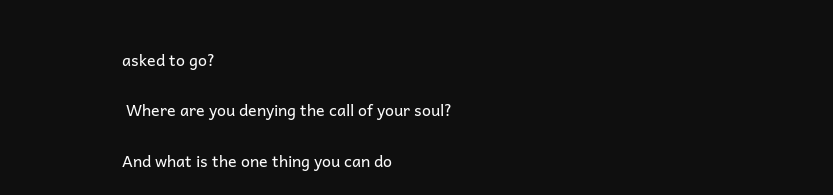asked to go?

 Where are you denying the call of your soul?

And what is the one thing you can do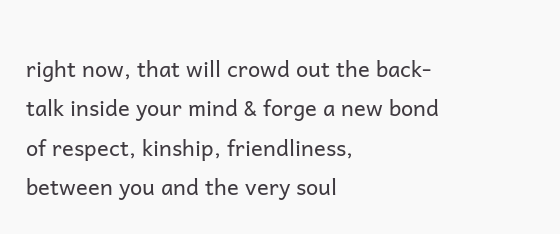right now, that will crowd out the back-talk inside your mind & forge a new bond of respect, kinship, friendliness, between you and the very soul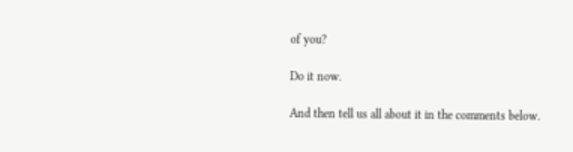of you?

Do it now.

And then tell us all about it in the comments below.